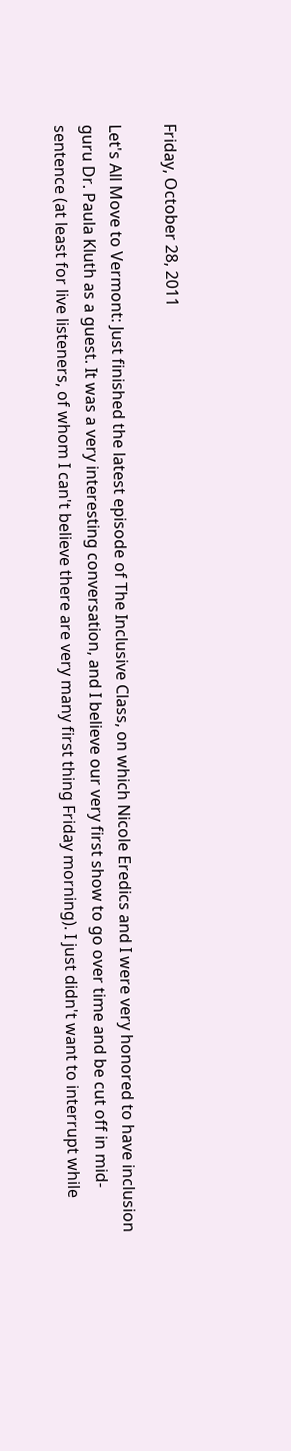Friday, October 28, 2011

Let's All Move to Vermont: Just finished the latest episode of The Inclusive Class, on which Nicole Eredics and I were very honored to have inclusion guru Dr. Paula Kluth as a guest. It was a very interesting conversation, and I believe our very first show to go over time and be cut off in mid-sentence (at least for live listeners, of whom I can't believe there are very many first thing Friday morning). I just didn't want to interrupt while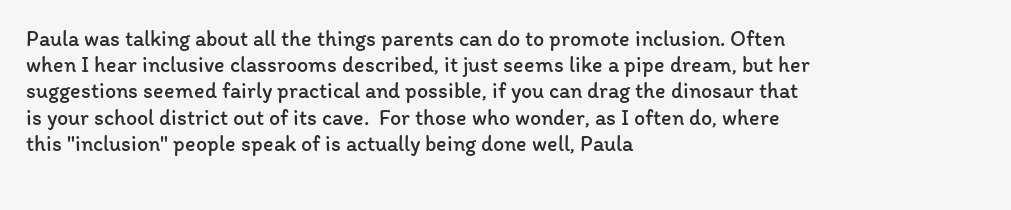Paula was talking about all the things parents can do to promote inclusion. Often when I hear inclusive classrooms described, it just seems like a pipe dream, but her suggestions seemed fairly practical and possible, if you can drag the dinosaur that is your school district out of its cave.  For those who wonder, as I often do, where this "inclusion" people speak of is actually being done well, Paula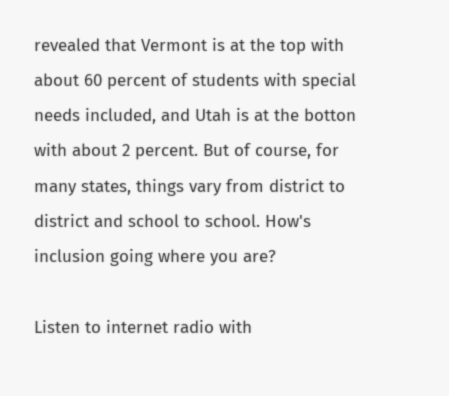revealed that Vermont is at the top with about 60 percent of students with special needs included, and Utah is at the botton with about 2 percent. But of course, for many states, things vary from district to district and school to school. How's inclusion going where you are?

Listen to internet radio with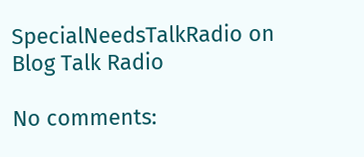SpecialNeedsTalkRadio on Blog Talk Radio

No comments: